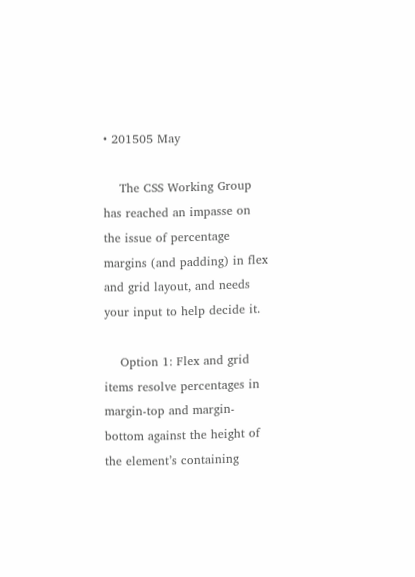• 201505 May

    The CSS Working Group has reached an impasse on the issue of percentage margins (and padding) in flex and grid layout, and needs your input to help decide it.

    Option 1: Flex and grid items resolve percentages in margin-top and margin-bottom against the height of the element’s containing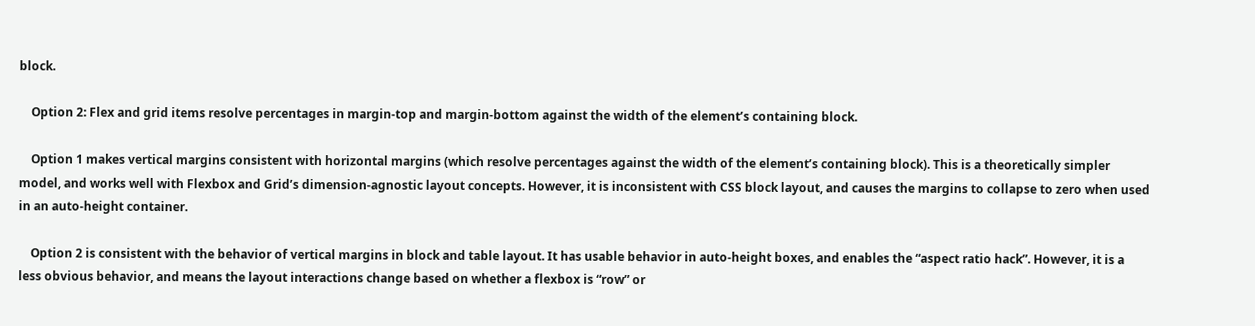block.

    Option 2: Flex and grid items resolve percentages in margin-top and margin-bottom against the width of the element’s containing block.

    Option 1 makes vertical margins consistent with horizontal margins (which resolve percentages against the width of the element’s containing block). This is a theoretically simpler model, and works well with Flexbox and Grid’s dimension-agnostic layout concepts. However, it is inconsistent with CSS block layout, and causes the margins to collapse to zero when used in an auto-height container.

    Option 2 is consistent with the behavior of vertical margins in block and table layout. It has usable behavior in auto-height boxes, and enables the “aspect ratio hack”. However, it is a less obvious behavior, and means the layout interactions change based on whether a flexbox is “row” or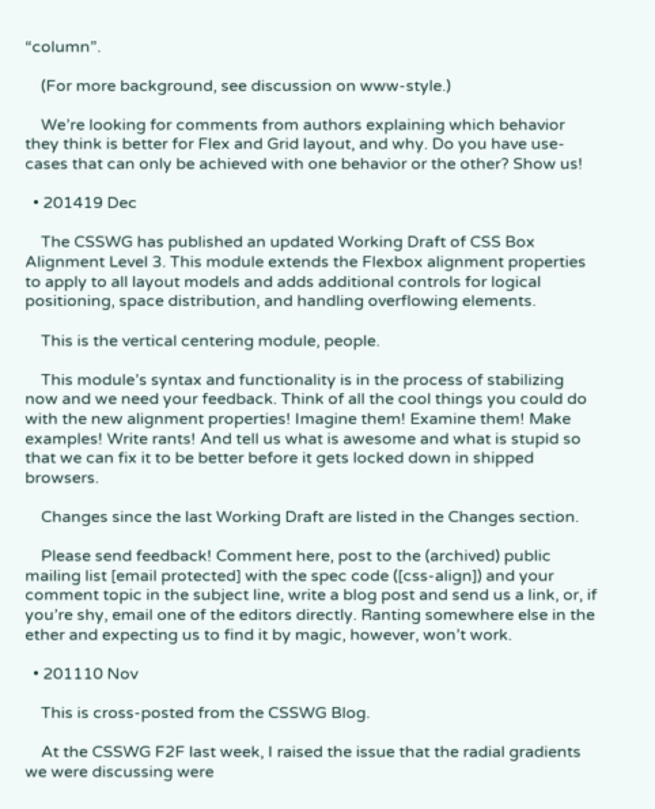“column”.

    (For more background, see discussion on www-style.)

    We’re looking for comments from authors explaining which behavior they think is better for Flex and Grid layout, and why. Do you have use-cases that can only be achieved with one behavior or the other? Show us!

  • 201419 Dec

    The CSSWG has published an updated Working Draft of CSS Box Alignment Level 3. This module extends the Flexbox alignment properties to apply to all layout models and adds additional controls for logical positioning, space distribution, and handling overflowing elements.

    This is the vertical centering module, people.

    This module’s syntax and functionality is in the process of stabilizing now and we need your feedback. Think of all the cool things you could do with the new alignment properties! Imagine them! Examine them! Make examples! Write rants! And tell us what is awesome and what is stupid so that we can fix it to be better before it gets locked down in shipped browsers.

    Changes since the last Working Draft are listed in the Changes section.

    Please send feedback! Comment here, post to the (archived) public mailing list [email protected] with the spec code ([css-align]) and your comment topic in the subject line, write a blog post and send us a link, or, if you’re shy, email one of the editors directly. Ranting somewhere else in the ether and expecting us to find it by magic, however, won’t work.

  • 201110 Nov

    This is cross-posted from the CSSWG Blog.

    At the CSSWG F2F last week, I raised the issue that the radial gradients we were discussing were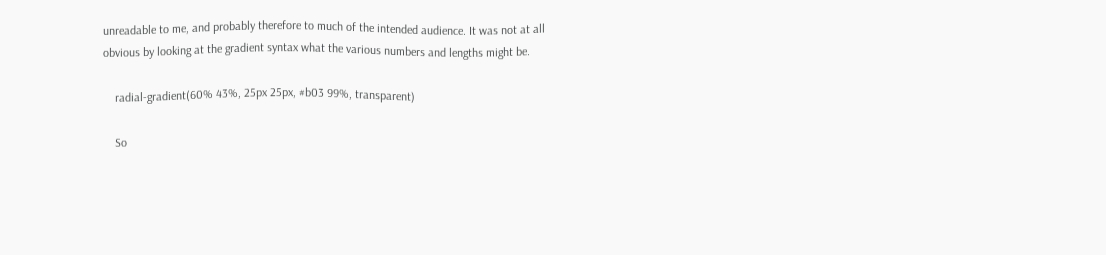unreadable to me, and probably therefore to much of the intended audience. It was not at all obvious by looking at the gradient syntax what the various numbers and lengths might be.

    radial-gradient(60% 43%, 25px 25px, #b03 99%, transparent)

    So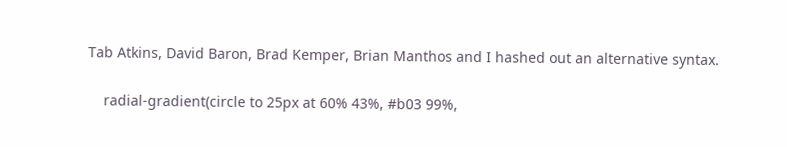Tab Atkins, David Baron, Brad Kemper, Brian Manthos and I hashed out an alternative syntax.

    radial-gradient(circle to 25px at 60% 43%, #b03 99%,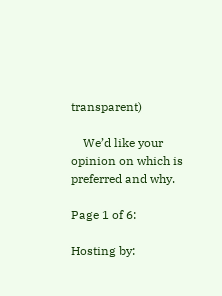transparent)

    We’d like your opinion on which is preferred and why.

Page 1 of 6:

Hosting by: